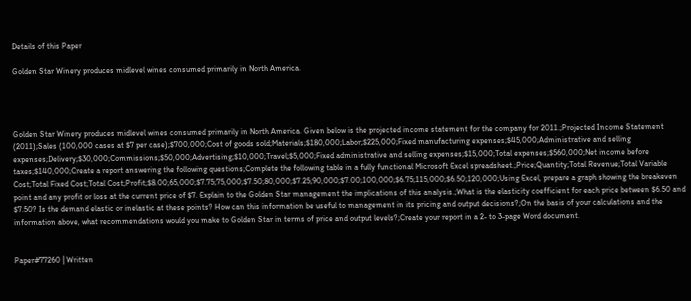Details of this Paper

Golden Star Winery produces midlevel wines consumed primarily in North America.




Golden Star Winery produces midlevel wines consumed primarily in North America. Given below is the projected income statement for the company for 2011.;Projected Income Statement (2011);Sales (100,000 cases at $7 per case);$700,000;Cost of goods sold;Materials;$180,000;Labor;$225,000;Fixed manufacturing expenses;$45,000;Administrative and selling expenses;Delivery;$30,000;Commissions;$50,000;Advertising;$10,000;Travel;$5,000;Fixed administrative and selling expenses;$15,000;Total expenses;$560,000;Net income before taxes;$140,000;Create a report answering the following questions;Complete the following table in a fully functional Microsoft Excel spreadsheet.;Price;Quantity;Total Revenue;Total Variable Cost;Total Fixed Cost;Total Cost;Profit;$8.00;65,000;$7.75;75,000;$7.50;80,000;$7.25;90,000;$7.00;100,000;$6.75;115,000;$6.50;120,000;Using Excel, prepare a graph showing the breakeven point and any profit or loss at the current price of $7. Explain to the Golden Star management the implications of this analysis.;What is the elasticity coefficient for each price between $6.50 and $7.50? Is the demand elastic or inelastic at these points? How can this information be useful to management in its pricing and output decisions?;On the basis of your calculations and the information above, what recommendations would you make to Golden Star in terms of price and output levels?;Create your report in a 2- to 3-page Word document.


Paper#77260 | Written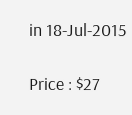in 18-Jul-2015

Price : $27